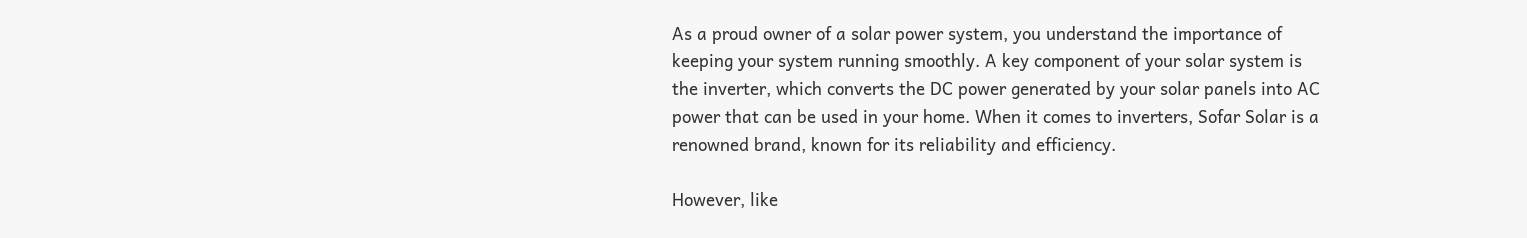As a proud owner of a solar power system, you understand the importance of keeping your system running smoothly. A key component of your solar system is the inverter, which converts the DC power generated by your solar panels into AC power that can be used in your home. When it comes to inverters, Sofar Solar is a renowned brand, known for its reliability and efficiency.

However, like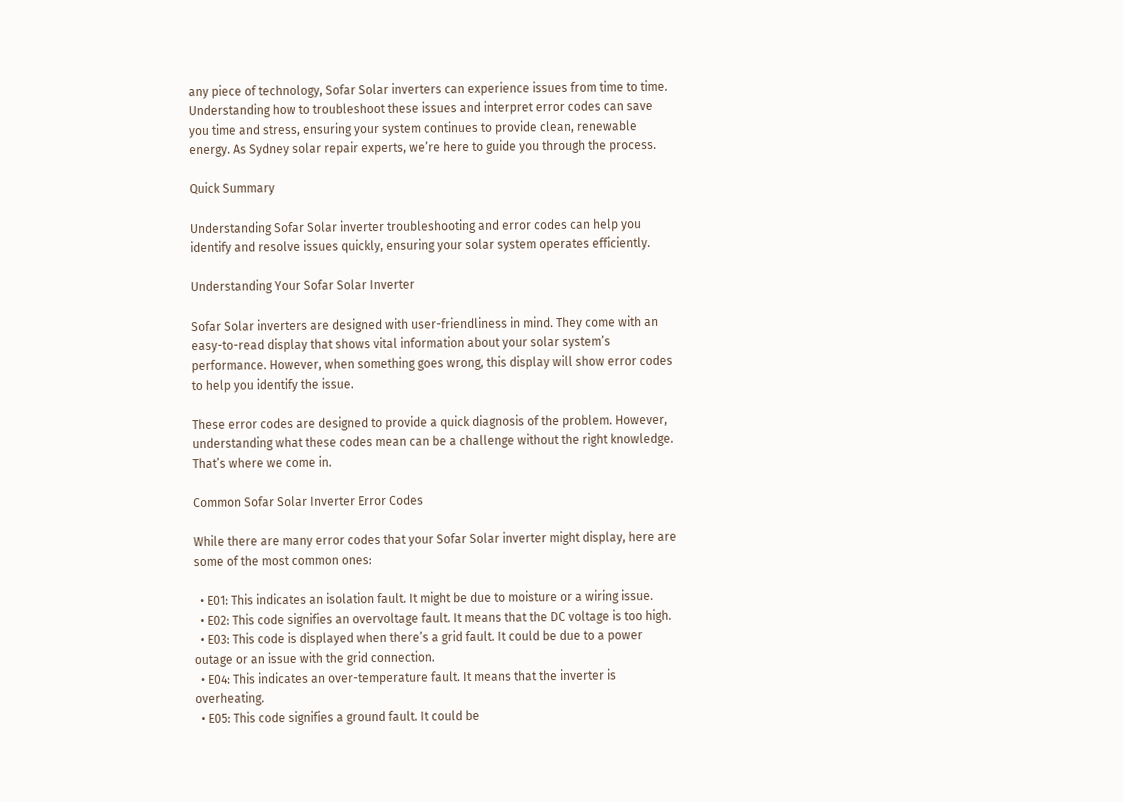any piece of technology, Sofar Solar inverters can experience issues from time to time. Understanding how to troubleshoot these issues and interpret error codes can save you time and stress, ensuring your system continues to provide clean, renewable energy. As Sydney solar repair experts, we’re here to guide you through the process.

Quick Summary

Understanding Sofar Solar inverter troubleshooting and error codes can help you identify and resolve issues quickly, ensuring your solar system operates efficiently.

Understanding Your Sofar Solar Inverter

Sofar Solar inverters are designed with user-friendliness in mind. They come with an easy-to-read display that shows vital information about your solar system’s performance. However, when something goes wrong, this display will show error codes to help you identify the issue.

These error codes are designed to provide a quick diagnosis of the problem. However, understanding what these codes mean can be a challenge without the right knowledge. That’s where we come in.

Common Sofar Solar Inverter Error Codes

While there are many error codes that your Sofar Solar inverter might display, here are some of the most common ones:

  • E01: This indicates an isolation fault. It might be due to moisture or a wiring issue.
  • E02: This code signifies an overvoltage fault. It means that the DC voltage is too high.
  • E03: This code is displayed when there’s a grid fault. It could be due to a power outage or an issue with the grid connection.
  • E04: This indicates an over-temperature fault. It means that the inverter is overheating.
  • E05: This code signifies a ground fault. It could be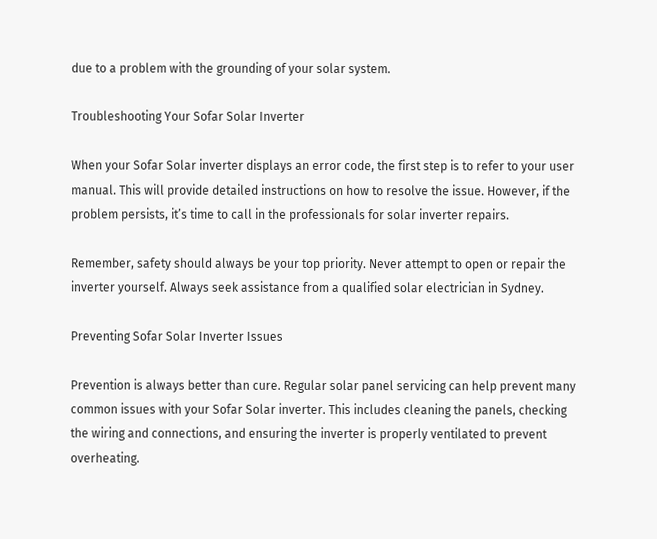due to a problem with the grounding of your solar system.

Troubleshooting Your Sofar Solar Inverter

When your Sofar Solar inverter displays an error code, the first step is to refer to your user manual. This will provide detailed instructions on how to resolve the issue. However, if the problem persists, it’s time to call in the professionals for solar inverter repairs.

Remember, safety should always be your top priority. Never attempt to open or repair the inverter yourself. Always seek assistance from a qualified solar electrician in Sydney.

Preventing Sofar Solar Inverter Issues

Prevention is always better than cure. Regular solar panel servicing can help prevent many common issues with your Sofar Solar inverter. This includes cleaning the panels, checking the wiring and connections, and ensuring the inverter is properly ventilated to prevent overheating.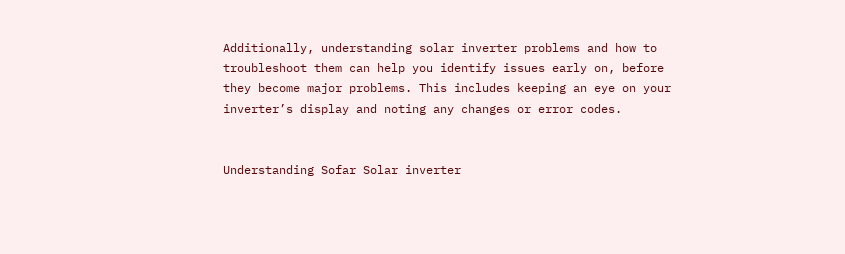Additionally, understanding solar inverter problems and how to troubleshoot them can help you identify issues early on, before they become major problems. This includes keeping an eye on your inverter’s display and noting any changes or error codes.


Understanding Sofar Solar inverter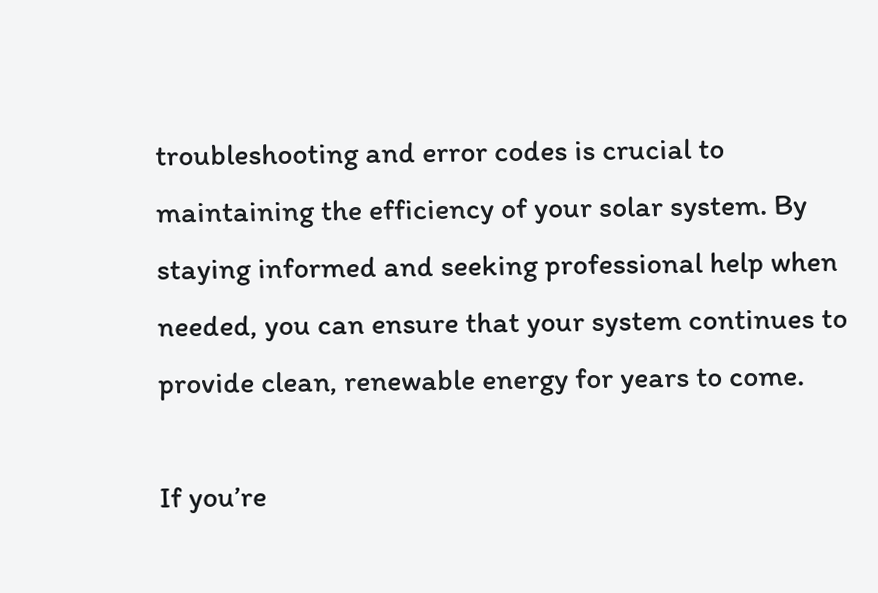troubleshooting and error codes is crucial to maintaining the efficiency of your solar system. By staying informed and seeking professional help when needed, you can ensure that your system continues to provide clean, renewable energy for years to come.

If you’re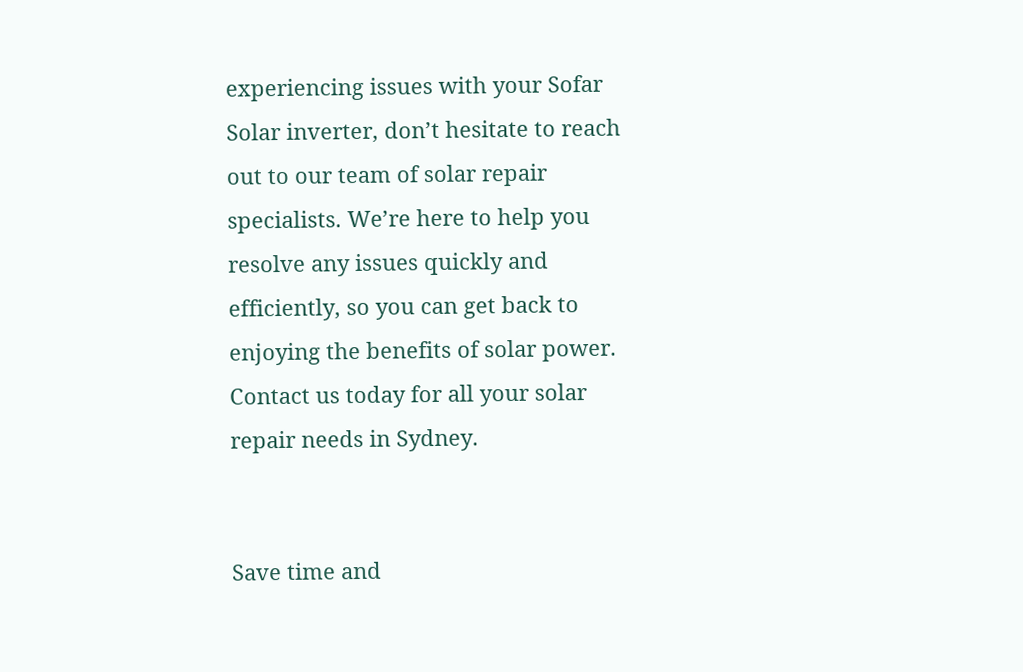experiencing issues with your Sofar Solar inverter, don’t hesitate to reach out to our team of solar repair specialists. We’re here to help you resolve any issues quickly and efficiently, so you can get back to enjoying the benefits of solar power. Contact us today for all your solar repair needs in Sydney.


Save time and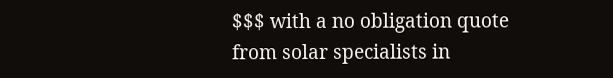$$$ with a no obligation quote from solar specialists in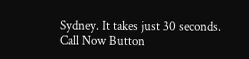Sydney. It takes just 30 seconds.
Call Now Button